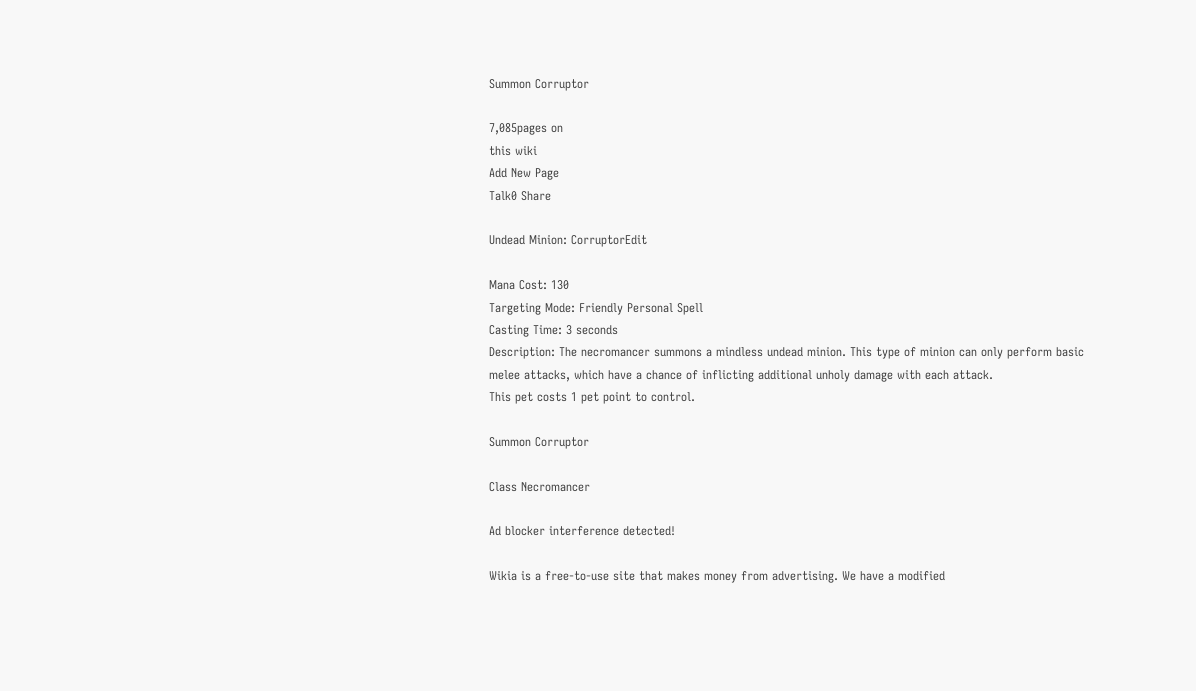Summon Corruptor

7,085pages on
this wiki
Add New Page
Talk0 Share

Undead Minion: CorruptorEdit

Mana Cost: 130
Targeting Mode: Friendly Personal Spell
Casting Time: 3 seconds
Description: The necromancer summons a mindless undead minion. This type of minion can only perform basic melee attacks, which have a chance of inflicting additional unholy damage with each attack.
This pet costs 1 pet point to control.

Summon Corruptor

Class Necromancer

Ad blocker interference detected!

Wikia is a free-to-use site that makes money from advertising. We have a modified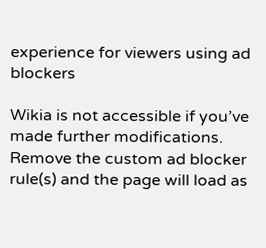experience for viewers using ad blockers

Wikia is not accessible if you’ve made further modifications. Remove the custom ad blocker rule(s) and the page will load as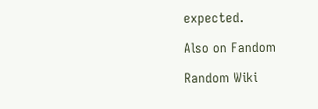expected.

Also on Fandom

Random Wiki